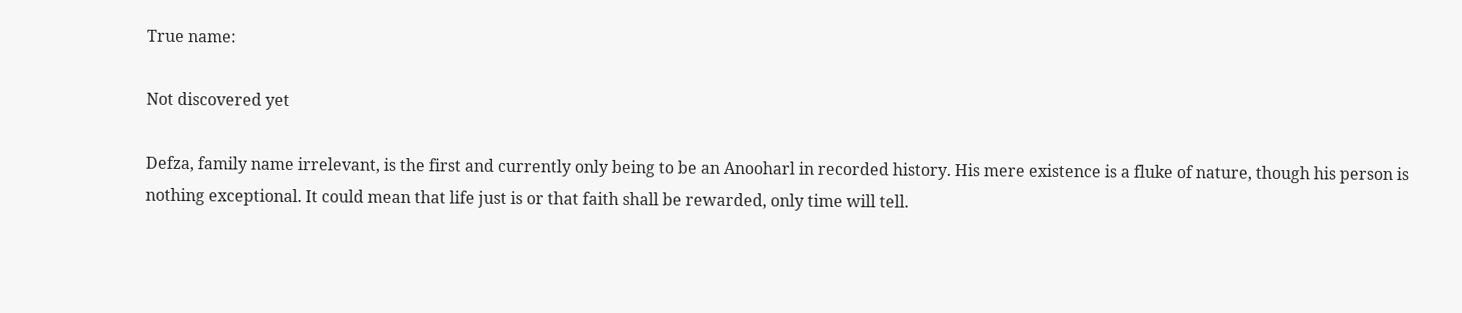True name:

Not discovered yet

Defza, family name irrelevant, is the first and currently only being to be an Anooharl in recorded history. His mere existence is a fluke of nature, though his person is nothing exceptional. It could mean that life just is or that faith shall be rewarded, only time will tell.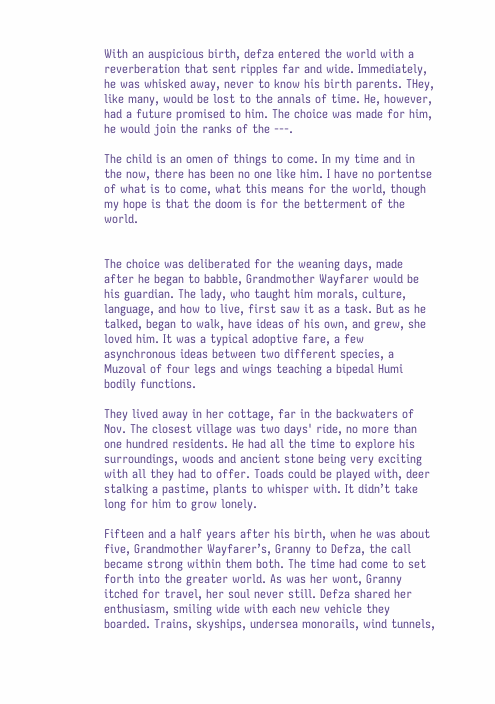With an auspicious birth, defza entered the world with a reverberation that sent ripples far and wide. Immediately, he was whisked away, never to know his birth parents. THey, like many, would be lost to the annals of time. He, however, had a future promised to him. The choice was made for him, he would join the ranks of the ---.

The child is an omen of things to come. In my time and in the now, there has been no one like him. I have no portentse of what is to come, what this means for the world, though my hope is that the doom is for the betterment of the world.


The choice was deliberated for the weaning days, made after he began to babble, Grandmother Wayfarer would be his guardian. The lady, who taught him morals, culture, language, and how to live, first saw it as a task. But as he talked, began to walk, have ideas of his own, and grew, she loved him. It was a typical adoptive fare, a few asynchronous ideas between two different species, a Muzoval of four legs and wings teaching a bipedal Humi bodily functions.

They lived away in her cottage, far in the backwaters of Nov. The closest village was two days' ride, no more than one hundred residents. He had all the time to explore his surroundings, woods and ancient stone being very exciting with all they had to offer. Toads could be played with, deer stalking a pastime, plants to whisper with. It didn’t take long for him to grow lonely.

Fifteen and a half years after his birth, when he was about five, Grandmother Wayfarer’s, Granny to Defza, the call became strong within them both. The time had come to set forth into the greater world. As was her wont, Granny itched for travel, her soul never still. Defza shared her enthusiasm, smiling wide with each new vehicle they boarded. Trains, skyships, undersea monorails, wind tunnels,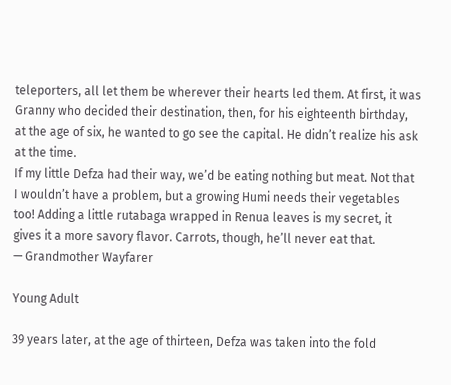teleporters, all let them be wherever their hearts led them. At first, it was Granny who decided their destination, then, for his eighteenth birthday, at the age of six, he wanted to go see the capital. He didn’t realize his ask at the time.
If my little Defza had their way, we’d be eating nothing but meat. Not that I wouldn’t have a problem, but a growing Humi needs their vegetables too! Adding a little rutabaga wrapped in Renua leaves is my secret, it gives it a more savory flavor. Carrots, though, he’ll never eat that.
— Grandmother Wayfarer

Young Adult

39 years later, at the age of thirteen, Defza was taken into the fold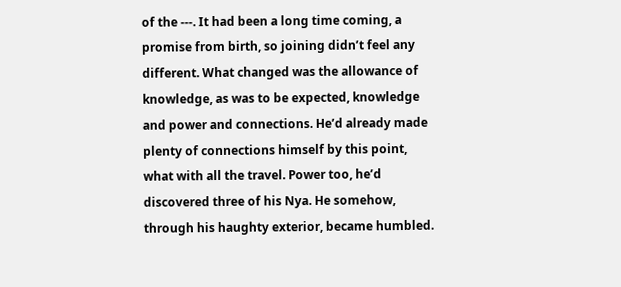of the ---. It had been a long time coming, a promise from birth, so joining didn’t feel any different. What changed was the allowance of knowledge, as was to be expected, knowledge and power and connections. He’d already made plenty of connections himself by this point, what with all the travel. Power too, he’d discovered three of his Nya. He somehow, through his haughty exterior, became humbled.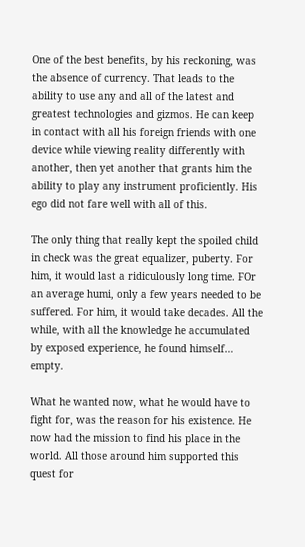One of the best benefits, by his reckoning, was the absence of currency. That leads to the ability to use any and all of the latest and greatest technologies and gizmos. He can keep in contact with all his foreign friends with one device while viewing reality differently with another, then yet another that grants him the ability to play any instrument proficiently. His ego did not fare well with all of this.

The only thing that really kept the spoiled child in check was the great equalizer, puberty. For him, it would last a ridiculously long time. FOr an average humi, only a few years needed to be suffered. For him, it would take decades. All the while, with all the knowledge he accumulated by exposed experience, he found himself… empty.

What he wanted now, what he would have to fight for, was the reason for his existence. He now had the mission to find his place in the world. All those around him supported this quest for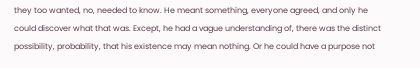they too wanted, no, needed to know. He meant something, everyone agreed, and only he could discover what that was. Except, he had a vague understanding of, there was the distinct possibility, probability, that his existence may mean nothing. Or he could have a purpose not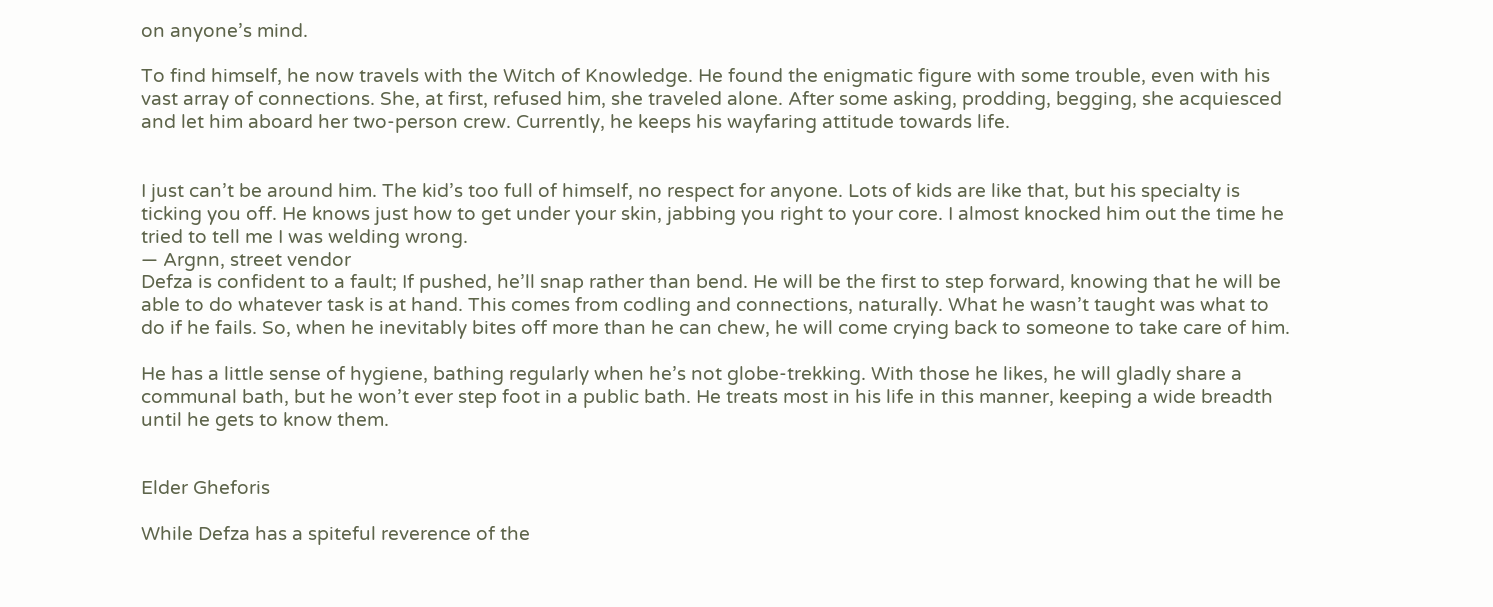on anyone’s mind.

To find himself, he now travels with the Witch of Knowledge. He found the enigmatic figure with some trouble, even with his vast array of connections. She, at first, refused him, she traveled alone. After some asking, prodding, begging, she acquiesced and let him aboard her two-person crew. Currently, he keeps his wayfaring attitude towards life.


I just can’t be around him. The kid’s too full of himself, no respect for anyone. Lots of kids are like that, but his specialty is ticking you off. He knows just how to get under your skin, jabbing you right to your core. I almost knocked him out the time he tried to tell me I was welding wrong.
— Argnn, street vendor
Defza is confident to a fault; If pushed, he’ll snap rather than bend. He will be the first to step forward, knowing that he will be able to do whatever task is at hand. This comes from codling and connections, naturally. What he wasn’t taught was what to do if he fails. So, when he inevitably bites off more than he can chew, he will come crying back to someone to take care of him.

He has a little sense of hygiene, bathing regularly when he’s not globe-trekking. With those he likes, he will gladly share a communal bath, but he won’t ever step foot in a public bath. He treats most in his life in this manner, keeping a wide breadth until he gets to know them.


Elder Gheforis

While Defza has a spiteful reverence of the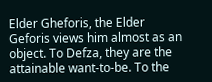Elder Gheforis, the Elder Geforis views him almost as an object. To Defza, they are the attainable want-to-be. To the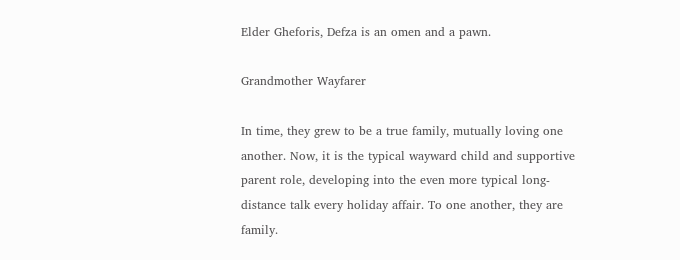Elder Gheforis, Defza is an omen and a pawn.

Grandmother Wayfarer

In time, they grew to be a true family, mutually loving one another. Now, it is the typical wayward child and supportive parent role, developing into the even more typical long-distance talk every holiday affair. To one another, they are family.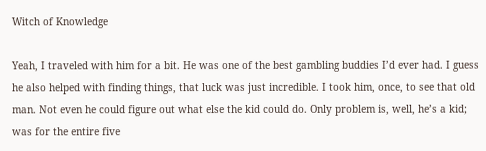Witch of Knowledge

Yeah, I traveled with him for a bit. He was one of the best gambling buddies I’d ever had. I guess he also helped with finding things, that luck was just incredible. I took him, once, to see that old man. Not even he could figure out what else the kid could do. Only problem is, well, he’s a kid; was for the entire five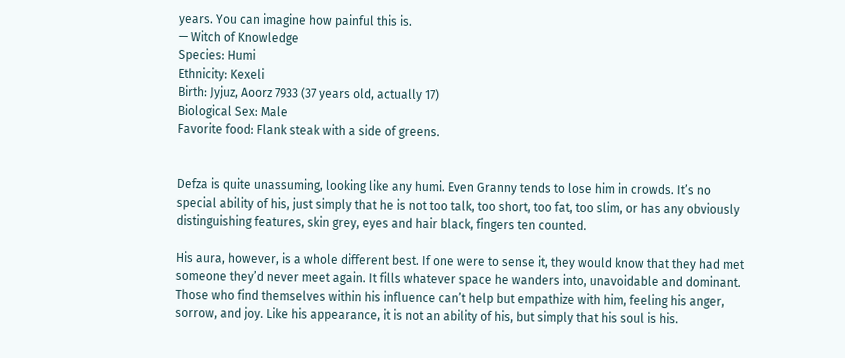years. You can imagine how painful this is.
— Witch of Knowledge
Species: Humi
Ethnicity: Kexeli
Birth: Jyjuz, Aoorz 7933 (37 years old, actually 17)
Biological Sex: Male
Favorite food: Flank steak with a side of greens.


Defza is quite unassuming, looking like any humi. Even Granny tends to lose him in crowds. It’s no special ability of his, just simply that he is not too talk, too short, too fat, too slim, or has any obviously distinguishing features, skin grey, eyes and hair black, fingers ten counted.

His aura, however, is a whole different best. If one were to sense it, they would know that they had met someone they’d never meet again. It fills whatever space he wanders into, unavoidable and dominant. Those who find themselves within his influence can’t help but empathize with him, feeling his anger, sorrow, and joy. Like his appearance, it is not an ability of his, but simply that his soul is his.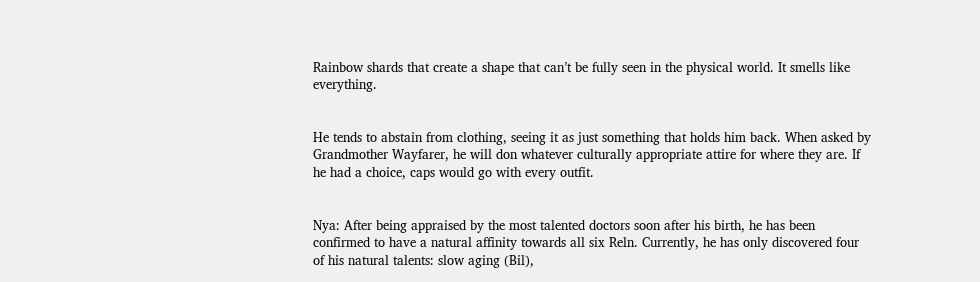Rainbow shards that create a shape that can’t be fully seen in the physical world. It smells like everything.


He tends to abstain from clothing, seeing it as just something that holds him back. When asked by Grandmother Wayfarer, he will don whatever culturally appropriate attire for where they are. If he had a choice, caps would go with every outfit.


Nya: After being appraised by the most talented doctors soon after his birth, he has been confirmed to have a natural affinity towards all six Reln. Currently, he has only discovered four of his natural talents: slow aging (Bil),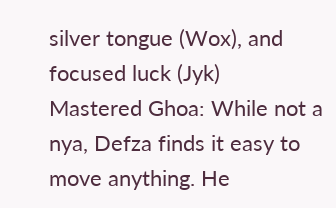silver tongue (Wox), and focused luck (Jyk)
Mastered Ghoa: While not a nya, Defza finds it easy to move anything. He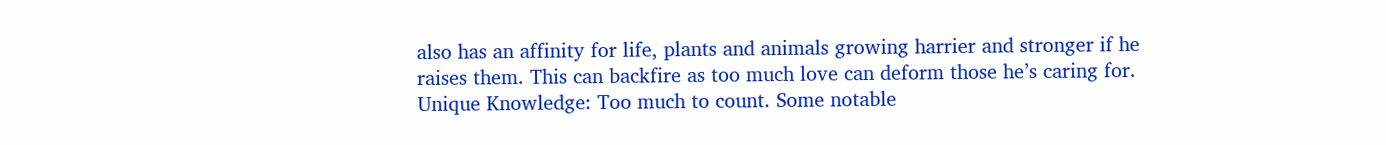also has an affinity for life, plants and animals growing harrier and stronger if he raises them. This can backfire as too much love can deform those he’s caring for.
Unique Knowledge: Too much to count. Some notable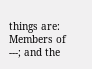things are: Members of ---; and the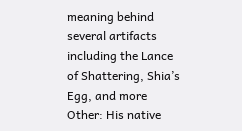meaning behind several artifacts including the Lance of Shattering, Shia’s Egg, and more
Other: His native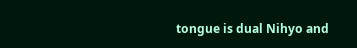tongue is dual Nihyo and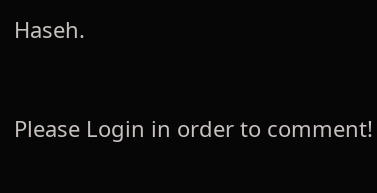Haseh.


Please Login in order to comment!